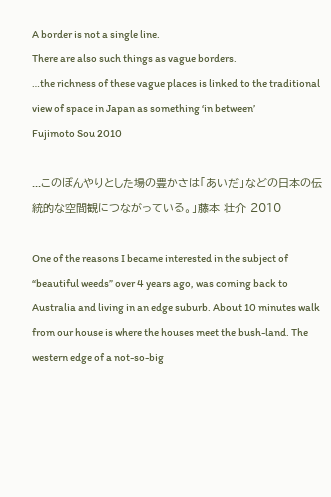A border is not a single line.
There are also such things as vague borders.
…the richness of these vague places is linked to the traditional view of space in Japan as something ‘in between’
Fujimoto Sou 2010

...このぼんやりとした場の豊かさは「あいだ」などの日本の伝統的な空間観につながっている。」藤本 壮介 2010

One of the reasons I became interested in the subject of “beautiful weeds” over 4 years ago, was coming back to Australia and living in an edge suburb. About 10 minutes walk from our house is where the houses meet the bush-land. The western edge of a not-so-big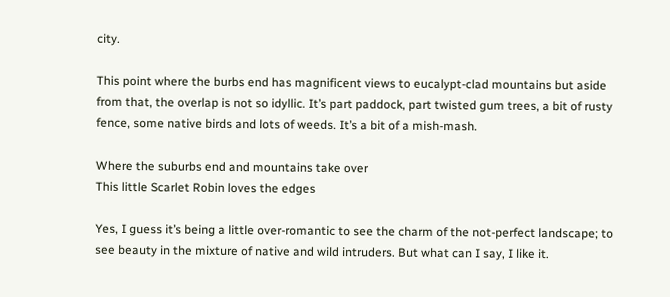city.

This point where the burbs end has magnificent views to eucalypt-clad mountains but aside from that, the overlap is not so idyllic. It’s part paddock, part twisted gum trees, a bit of rusty fence, some native birds and lots of weeds. It’s a bit of a mish-mash.

Where the suburbs end and mountains take over
This little Scarlet Robin loves the edges

Yes, I guess it’s being a little over-romantic to see the charm of the not-perfect landscape; to see beauty in the mixture of native and wild intruders. But what can I say, I like it.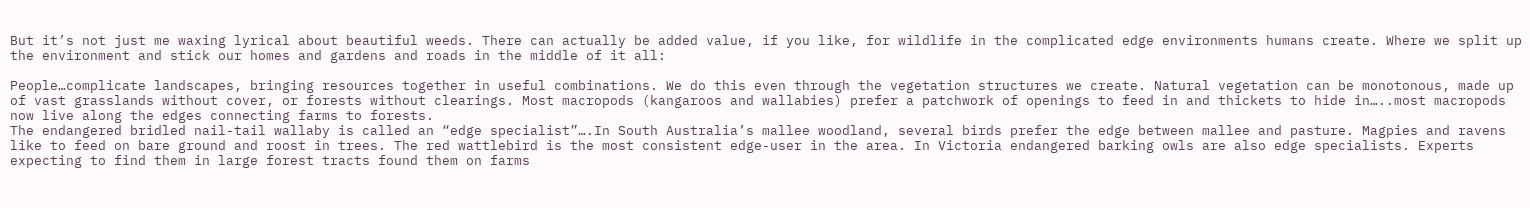But it’s not just me waxing lyrical about beautiful weeds. There can actually be added value, if you like, for wildlife in the complicated edge environments humans create. Where we split up the environment and stick our homes and gardens and roads in the middle of it all:

People…complicate landscapes, bringing resources together in useful combinations. We do this even through the vegetation structures we create. Natural vegetation can be monotonous, made up of vast grasslands without cover, or forests without clearings. Most macropods (kangaroos and wallabies) prefer a patchwork of openings to feed in and thickets to hide in…..most macropods now live along the edges connecting farms to forests.
The endangered bridled nail-tail wallaby is called an “edge specialist”….In South Australia’s mallee woodland, several birds prefer the edge between mallee and pasture. Magpies and ravens like to feed on bare ground and roost in trees. The red wattlebird is the most consistent edge-user in the area. In Victoria endangered barking owls are also edge specialists. Experts expecting to find them in large forest tracts found them on farms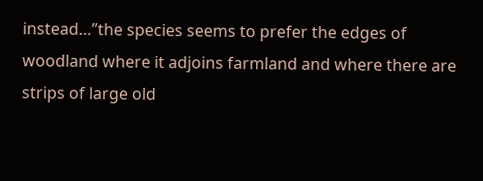instead…”the species seems to prefer the edges of woodland where it adjoins farmland and where there are strips of large old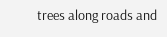trees along roads and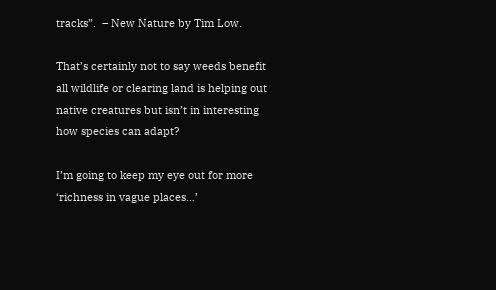tracks”.  – New Nature by Tim Low.

That’s certainly not to say weeds benefit all wildlife or clearing land is helping out native creatures but isn’t in interesting how species can adapt?

I’m going to keep my eye out for more ‘richness in vague places…’